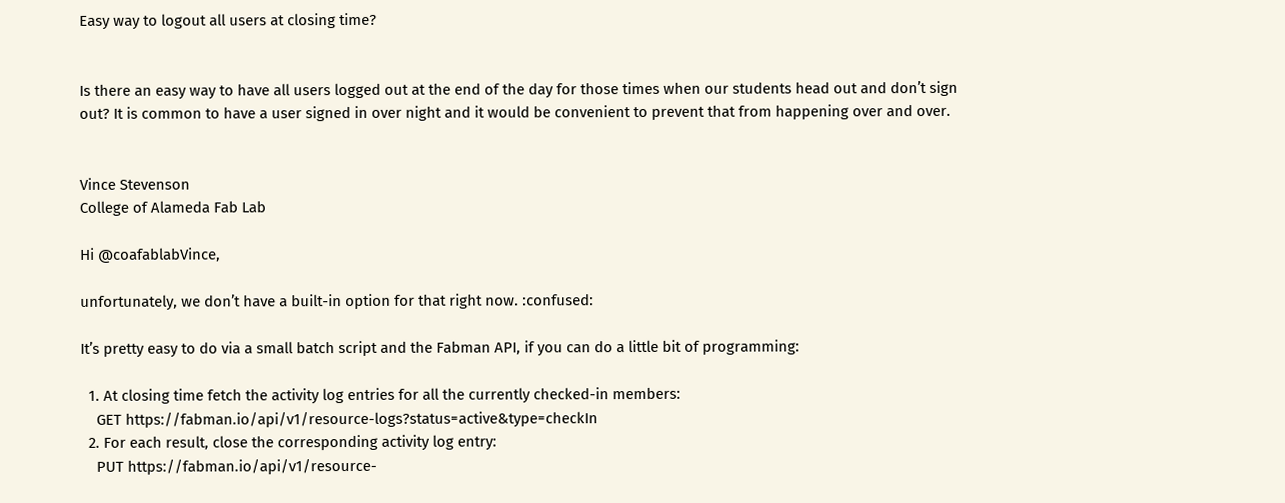Easy way to logout all users at closing time?


Is there an easy way to have all users logged out at the end of the day for those times when our students head out and don’t sign out? It is common to have a user signed in over night and it would be convenient to prevent that from happening over and over.


Vince Stevenson
College of Alameda Fab Lab

Hi @coafablabVince,

unfortunately, we don’t have a built-in option for that right now. :confused:

It’s pretty easy to do via a small batch script and the Fabman API, if you can do a little bit of programming:

  1. At closing time fetch the activity log entries for all the currently checked-in members:
    GET https://fabman.io/api/v1/resource-logs?status=active&type=checkIn
  2. For each result, close the corresponding activity log entry:
    PUT https://fabman.io/api/v1/resource-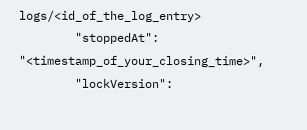logs/<id_of_the_log_entry>
        "stoppedAt": "<timestamp_of_your_closing_time>",
        "lockVersion":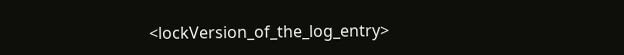<lockVersion_of_the_log_entry>